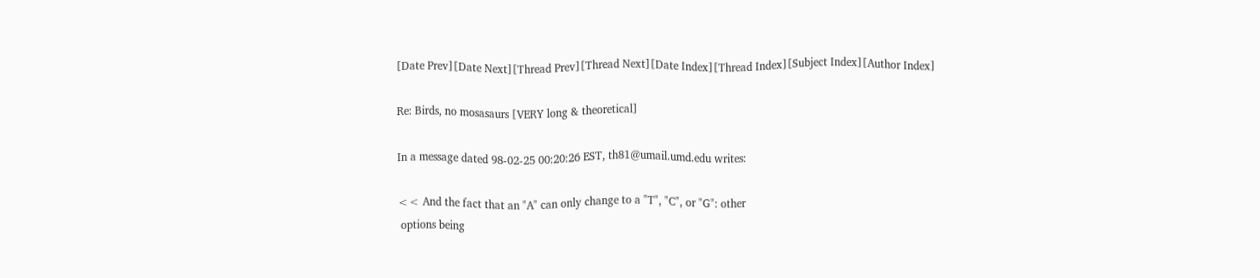[Date Prev][Date Next][Thread Prev][Thread Next][Date Index][Thread Index][Subject Index][Author Index]

Re: Birds, no mosasaurs [VERY long & theoretical]

In a message dated 98-02-25 00:20:26 EST, th81@umail.umd.edu writes:

<< And the fact that an "A" can only change to a "T", "C", or "G": other
 options being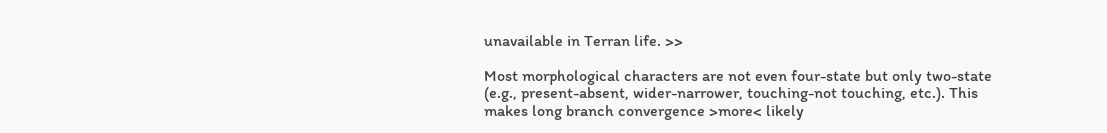unavailable in Terran life. >>

Most morphological characters are not even four-state but only two-state
(e.g., present-absent, wider-narrower, touching-not touching, etc.). This
makes long branch convergence >more< likely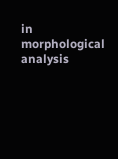in morphological analysis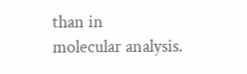than in
molecular analysis.